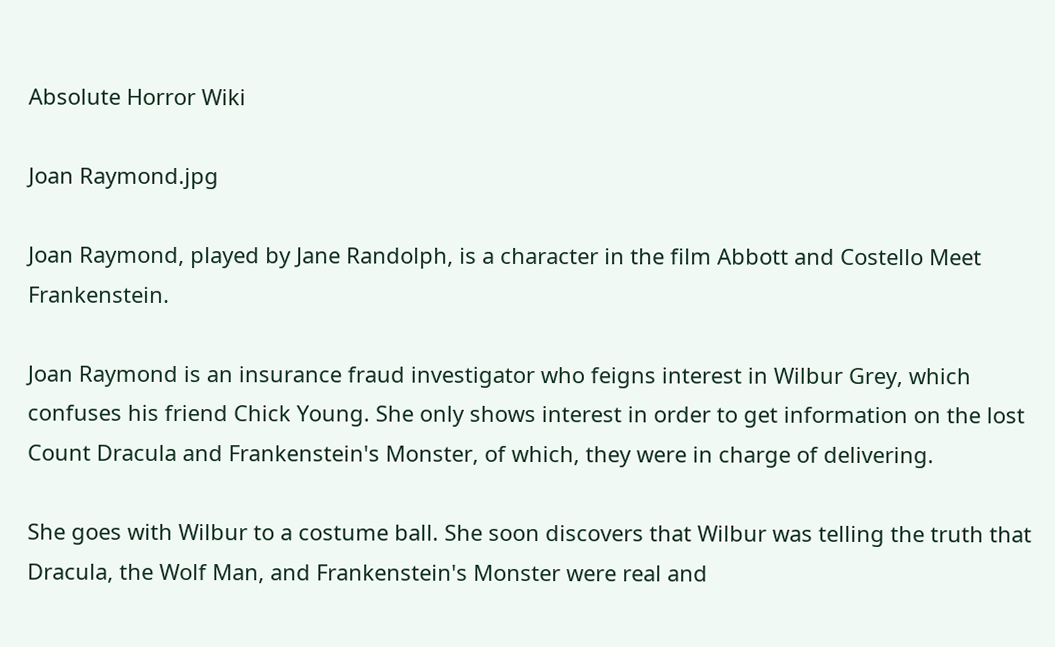Absolute Horror Wiki

Joan Raymond.jpg

Joan Raymond, played by Jane Randolph, is a character in the film Abbott and Costello Meet Frankenstein.

Joan Raymond is an insurance fraud investigator who feigns interest in Wilbur Grey, which confuses his friend Chick Young. She only shows interest in order to get information on the lost Count Dracula and Frankenstein's Monster, of which, they were in charge of delivering.

She goes with Wilbur to a costume ball. She soon discovers that Wilbur was telling the truth that Dracula, the Wolf Man, and Frankenstein's Monster were real and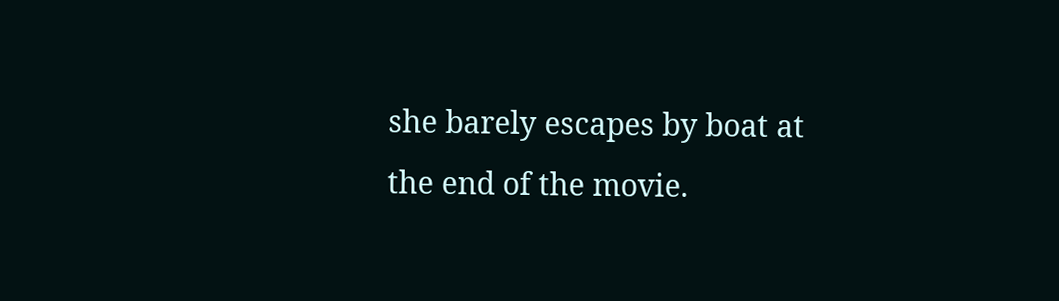she barely escapes by boat at the end of the movie.